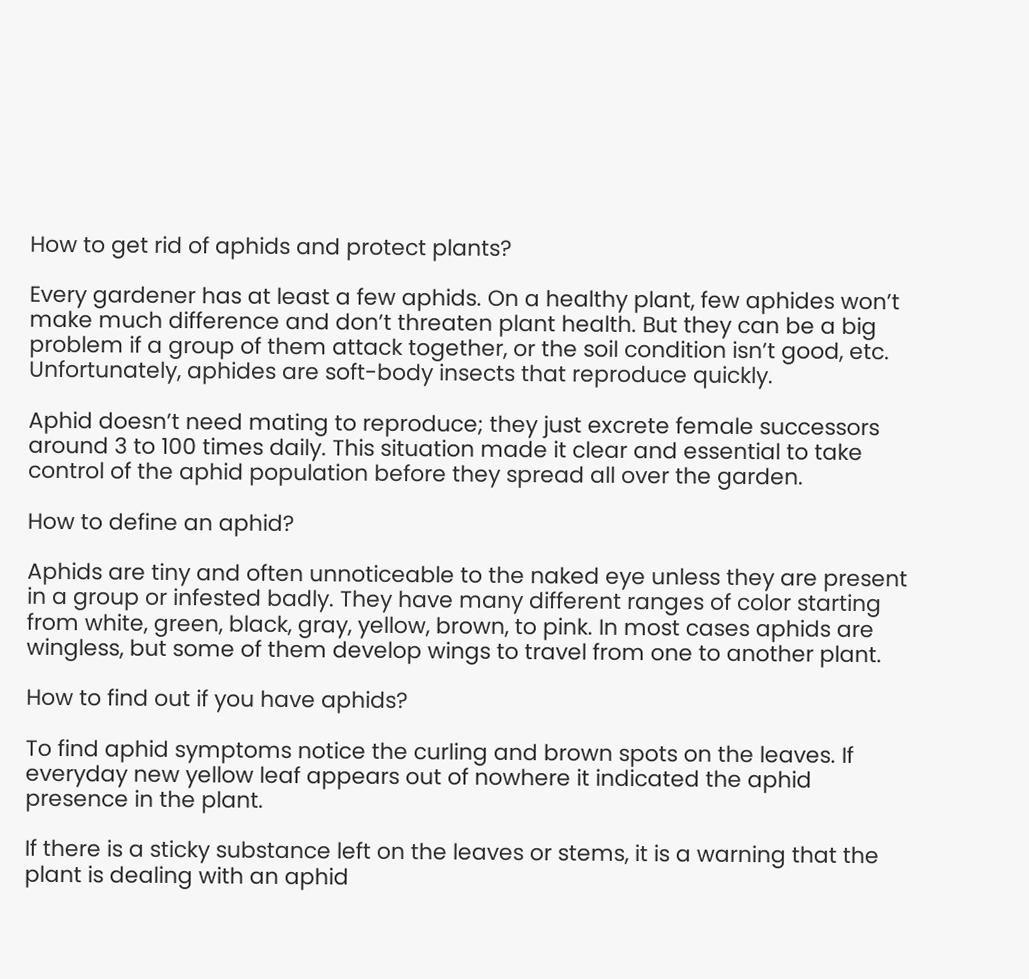How to get rid of aphids and protect plants?

Every gardener has at least a few aphids. On a healthy plant, few aphides won’t make much difference and don’t threaten plant health. But they can be a big problem if a group of them attack together, or the soil condition isn’t good, etc. Unfortunately, aphides are soft-body insects that reproduce quickly.

Aphid doesn’t need mating to reproduce; they just excrete female successors around 3 to 100 times daily. This situation made it clear and essential to take control of the aphid population before they spread all over the garden.

How to define an aphid?

Aphids are tiny and often unnoticeable to the naked eye unless they are present in a group or infested badly. They have many different ranges of color starting from white, green, black, gray, yellow, brown, to pink. In most cases aphids are wingless, but some of them develop wings to travel from one to another plant.

How to find out if you have aphids?

To find aphid symptoms notice the curling and brown spots on the leaves. If everyday new yellow leaf appears out of nowhere it indicated the aphid presence in the plant.

If there is a sticky substance left on the leaves or stems, it is a warning that the plant is dealing with an aphid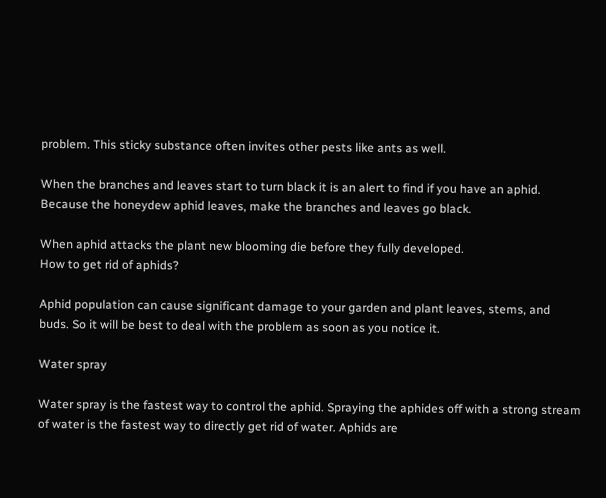problem. This sticky substance often invites other pests like ants as well.

When the branches and leaves start to turn black it is an alert to find if you have an aphid. Because the honeydew aphid leaves, make the branches and leaves go black.

When aphid attacks the plant new blooming die before they fully developed.
How to get rid of aphids?

Aphid population can cause significant damage to your garden and plant leaves, stems, and buds. So it will be best to deal with the problem as soon as you notice it.

Water spray

Water spray is the fastest way to control the aphid. Spraying the aphides off with a strong stream of water is the fastest way to directly get rid of water. Aphids are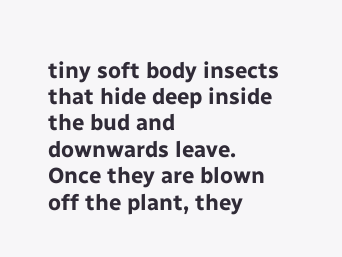tiny soft body insects that hide deep inside the bud and downwards leave. Once they are blown off the plant, they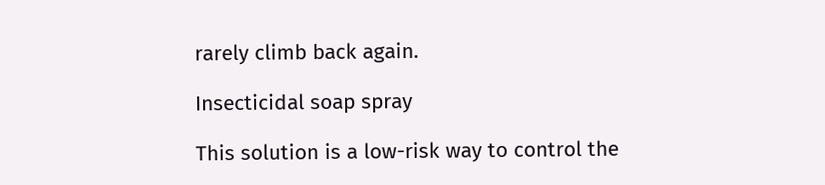rarely climb back again.

Insecticidal soap spray

This solution is a low-risk way to control the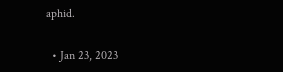aphid.

  • Jan 23, 2023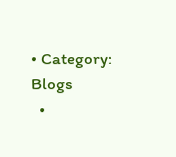• Category: Blogs
  •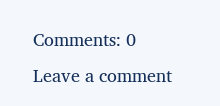Comments: 0
Leave a comment